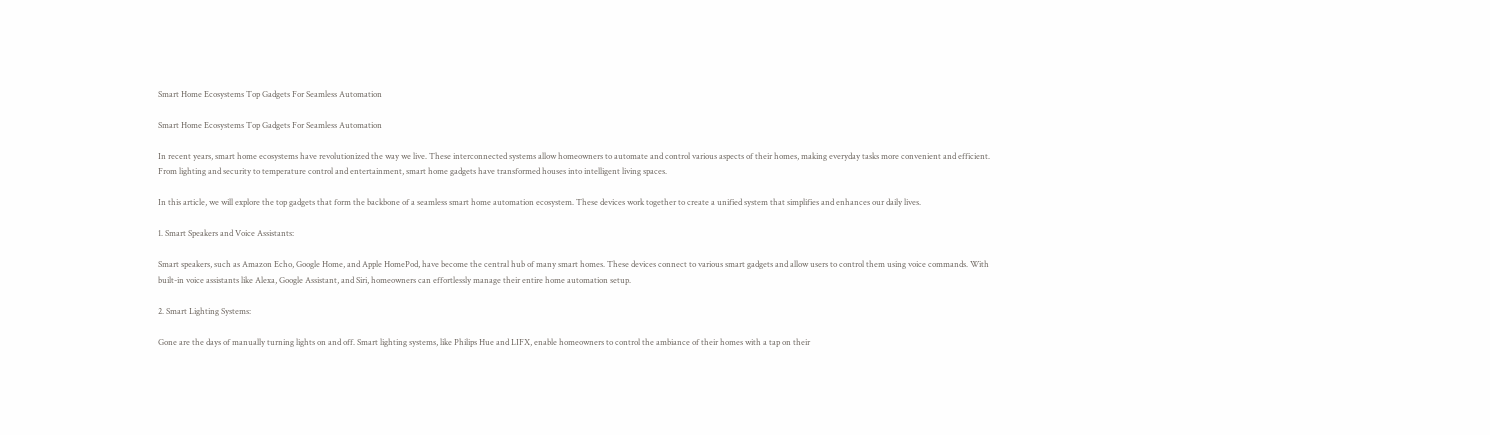Smart Home Ecosystems Top Gadgets For Seamless Automation

Smart Home Ecosystems Top Gadgets For Seamless Automation

In recent years, smart home ecosystems have revolutionized the way we live. These interconnected systems allow homeowners to automate and control various aspects of their homes, making everyday tasks more convenient and efficient. From lighting and security to temperature control and entertainment, smart home gadgets have transformed houses into intelligent living spaces.

In this article, we will explore the top gadgets that form the backbone of a seamless smart home automation ecosystem. These devices work together to create a unified system that simplifies and enhances our daily lives.

1. Smart Speakers and Voice Assistants:

Smart speakers, such as Amazon Echo, Google Home, and Apple HomePod, have become the central hub of many smart homes. These devices connect to various smart gadgets and allow users to control them using voice commands. With built-in voice assistants like Alexa, Google Assistant, and Siri, homeowners can effortlessly manage their entire home automation setup.

2. Smart Lighting Systems:

Gone are the days of manually turning lights on and off. Smart lighting systems, like Philips Hue and LIFX, enable homeowners to control the ambiance of their homes with a tap on their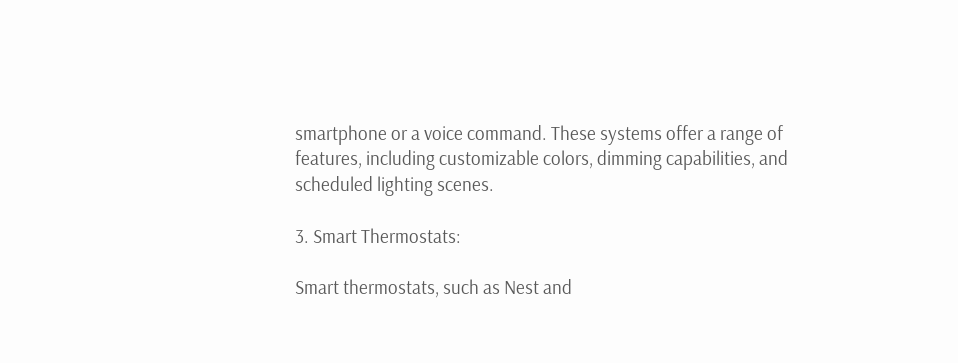smartphone or a voice command. These systems offer a range of features, including customizable colors, dimming capabilities, and scheduled lighting scenes.

3. Smart Thermostats:

Smart thermostats, such as Nest and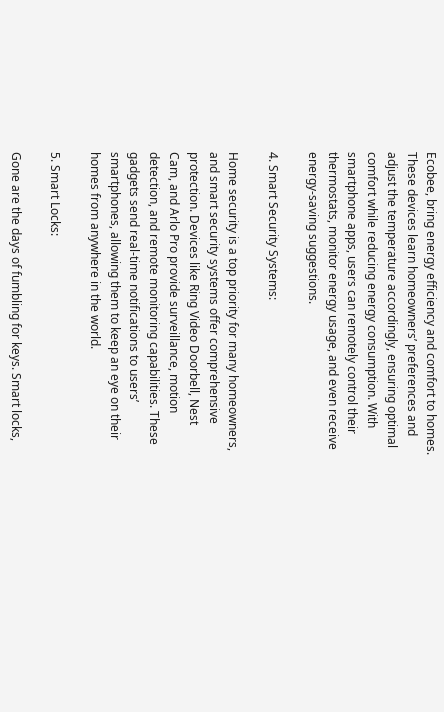Ecobee, bring energy efficiency and comfort to homes. These devices learn homeowners’ preferences and adjust the temperature accordingly, ensuring optimal comfort while reducing energy consumption. With smartphone apps, users can remotely control their thermostats, monitor energy usage, and even receive energy-saving suggestions.

4. Smart Security Systems:

Home security is a top priority for many homeowners, and smart security systems offer comprehensive protection. Devices like Ring Video Doorbell, Nest Cam, and Arlo Pro provide surveillance, motion detection, and remote monitoring capabilities. These gadgets send real-time notifications to users’ smartphones, allowing them to keep an eye on their homes from anywhere in the world.

5. Smart Locks:

Gone are the days of fumbling for keys. Smart locks,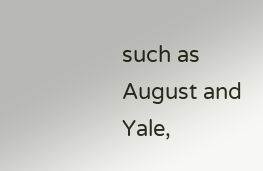such as August and Yale,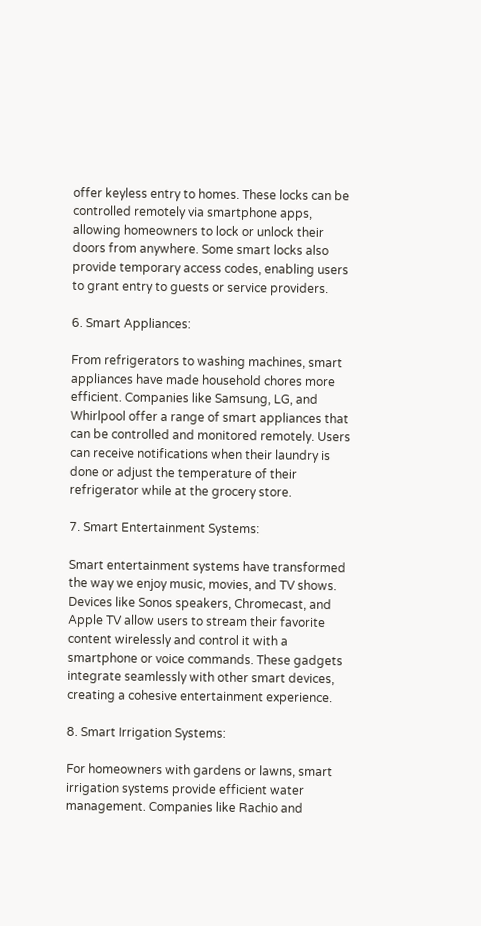offer keyless entry to homes. These locks can be controlled remotely via smartphone apps, allowing homeowners to lock or unlock their doors from anywhere. Some smart locks also provide temporary access codes, enabling users to grant entry to guests or service providers.

6. Smart Appliances:

From refrigerators to washing machines, smart appliances have made household chores more efficient. Companies like Samsung, LG, and Whirlpool offer a range of smart appliances that can be controlled and monitored remotely. Users can receive notifications when their laundry is done or adjust the temperature of their refrigerator while at the grocery store.

7. Smart Entertainment Systems:

Smart entertainment systems have transformed the way we enjoy music, movies, and TV shows. Devices like Sonos speakers, Chromecast, and Apple TV allow users to stream their favorite content wirelessly and control it with a smartphone or voice commands. These gadgets integrate seamlessly with other smart devices, creating a cohesive entertainment experience.

8. Smart Irrigation Systems:

For homeowners with gardens or lawns, smart irrigation systems provide efficient water management. Companies like Rachio and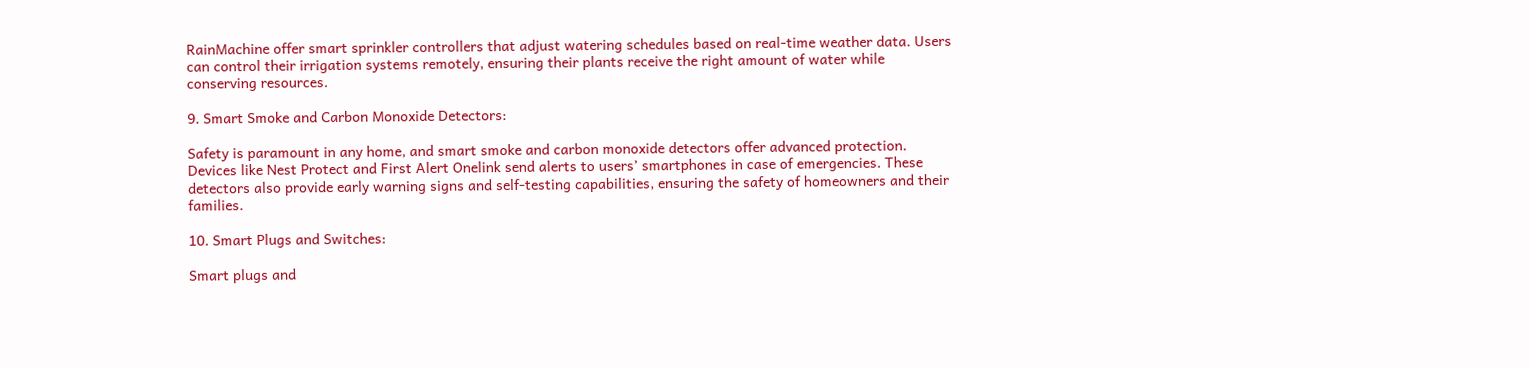RainMachine offer smart sprinkler controllers that adjust watering schedules based on real-time weather data. Users can control their irrigation systems remotely, ensuring their plants receive the right amount of water while conserving resources.

9. Smart Smoke and Carbon Monoxide Detectors:

Safety is paramount in any home, and smart smoke and carbon monoxide detectors offer advanced protection. Devices like Nest Protect and First Alert Onelink send alerts to users’ smartphones in case of emergencies. These detectors also provide early warning signs and self-testing capabilities, ensuring the safety of homeowners and their families.

10. Smart Plugs and Switches:

Smart plugs and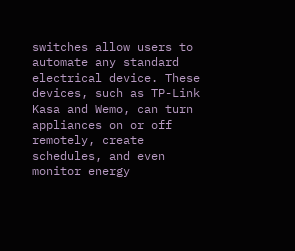switches allow users to automate any standard electrical device. These devices, such as TP-Link Kasa and Wemo, can turn appliances on or off remotely, create schedules, and even monitor energy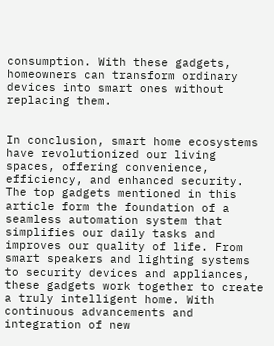consumption. With these gadgets, homeowners can transform ordinary devices into smart ones without replacing them.


In conclusion, smart home ecosystems have revolutionized our living spaces, offering convenience, efficiency, and enhanced security. The top gadgets mentioned in this article form the foundation of a seamless automation system that simplifies our daily tasks and improves our quality of life. From smart speakers and lighting systems to security devices and appliances, these gadgets work together to create a truly intelligent home. With continuous advancements and integration of new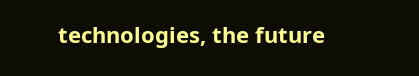technologies, the future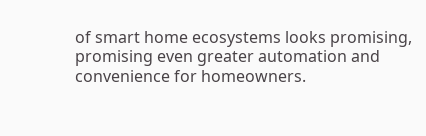of smart home ecosystems looks promising, promising even greater automation and convenience for homeowners.